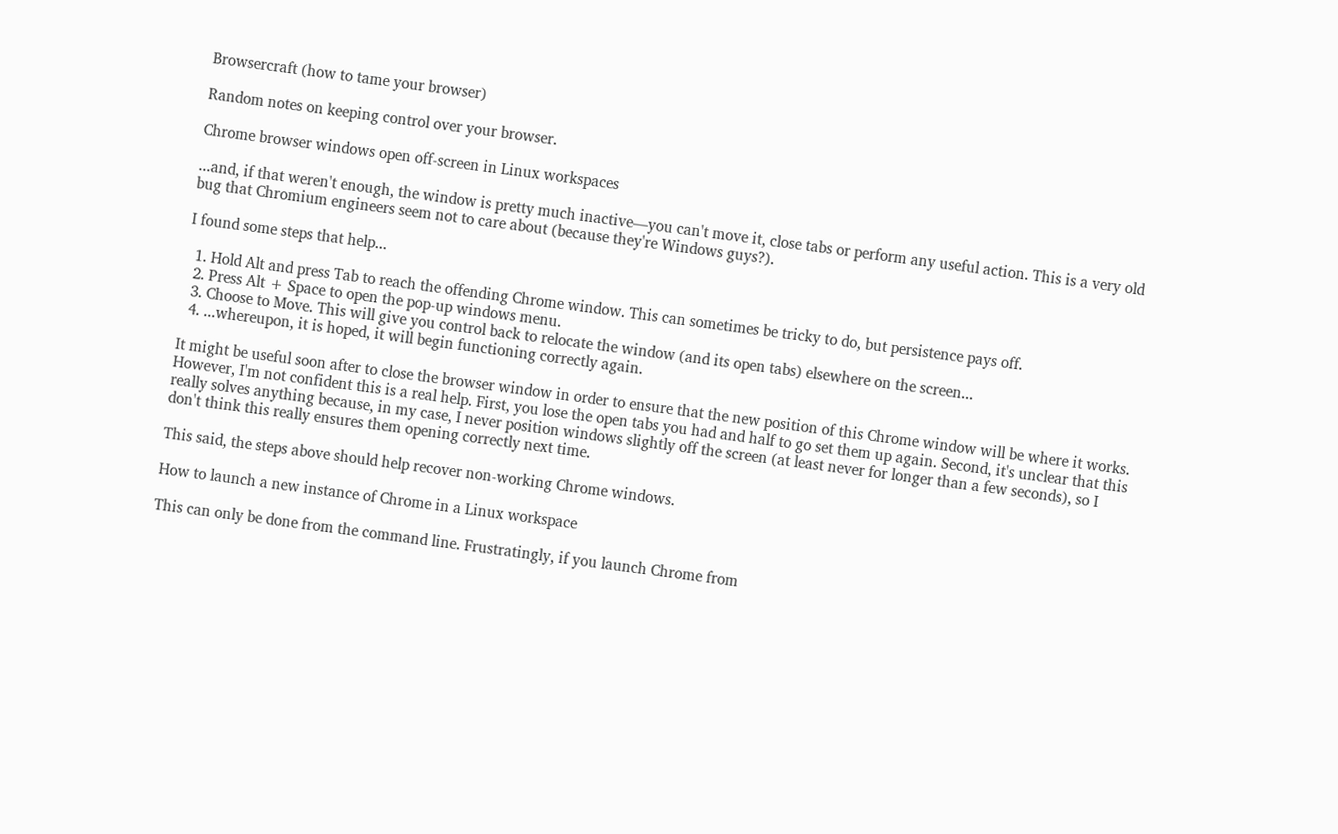Browsercraft (how to tame your browser)

Random notes on keeping control over your browser.

Chrome browser windows open off-screen in Linux workspaces

...and, if that weren't enough, the window is pretty much inactive—you can't move it, close tabs or perform any useful action. This is a very old bug that Chromium engineers seem not to care about (because they're Windows guys?).

I found some steps that help...

  1. Hold Alt and press Tab to reach the offending Chrome window. This can sometimes be tricky to do, but persistence pays off.
  2. Press Alt + Space to open the pop-up windows menu.
  3. Choose to Move. This will give you control back to relocate the window (and its open tabs) elsewhere on the screen...
  4. ...whereupon, it is hoped, it will begin functioning correctly again.

It might be useful soon after to close the browser window in order to ensure that the new position of this Chrome window will be where it works. However, I'm not confident this is a real help. First, you lose the open tabs you had and half to go set them up again. Second, it's unclear that this really solves anything because, in my case, I never position windows slightly off the screen (at least never for longer than a few seconds), so I don't think this really ensures them opening correctly next time.

This said, the steps above should help recover non-working Chrome windows.

How to launch a new instance of Chrome in a Linux workspace

This can only be done from the command line. Frustratingly, if you launch Chrome from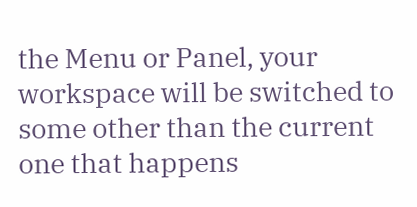the Menu or Panel, your workspace will be switched to some other than the current one that happens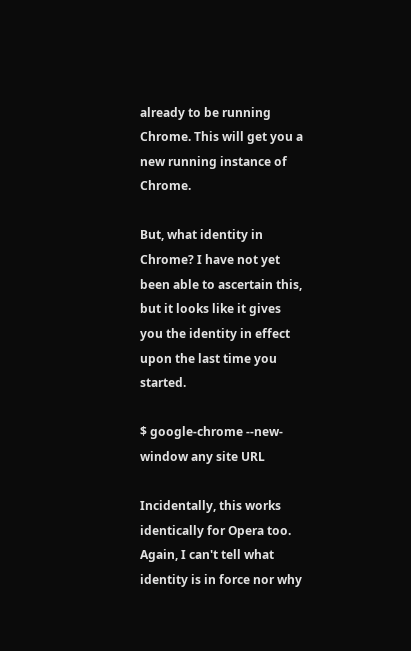already to be running Chrome. This will get you a new running instance of Chrome.

But, what identity in Chrome? I have not yet been able to ascertain this, but it looks like it gives you the identity in effect upon the last time you started.

$ google-chrome --new-window any site URL

Incidentally, this works identically for Opera too. Again, I can't tell what identity is in force nor why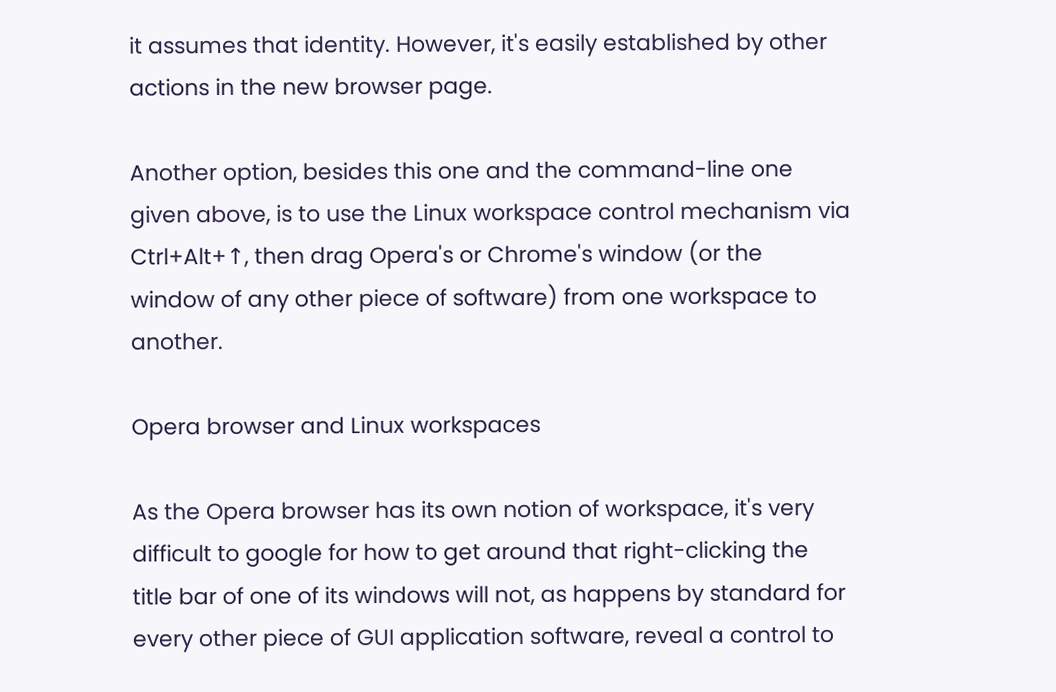it assumes that identity. However, it's easily established by other actions in the new browser page.

Another option, besides this one and the command-line one given above, is to use the Linux workspace control mechanism via Ctrl+Alt+↑, then drag Opera's or Chrome's window (or the window of any other piece of software) from one workspace to another.

Opera browser and Linux workspaces

As the Opera browser has its own notion of workspace, it's very difficult to google for how to get around that right-clicking the title bar of one of its windows will not, as happens by standard for every other piece of GUI application software, reveal a control to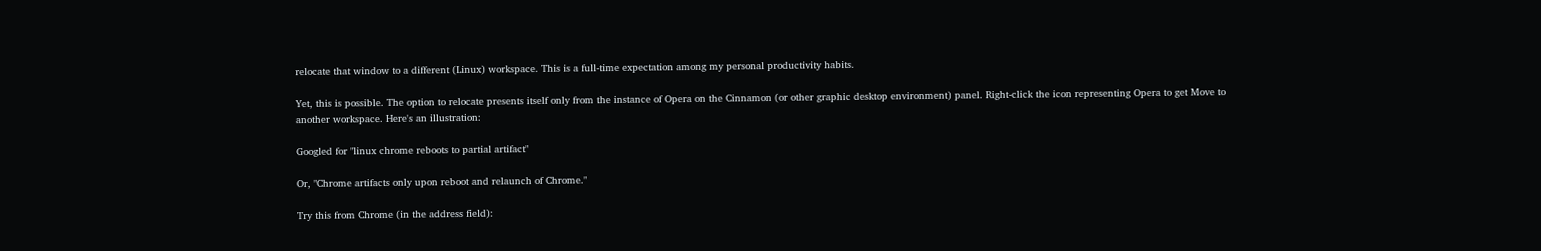relocate that window to a different (Linux) workspace. This is a full-time expectation among my personal productivity habits.

Yet, this is possible. The option to relocate presents itself only from the instance of Opera on the Cinnamon (or other graphic desktop environment) panel. Right-click the icon representing Opera to get Move to another workspace. Here's an illustration:

Googled for "linux chrome reboots to partial artifact"

Or, "Chrome artifacts only upon reboot and relaunch of Chrome."

Try this from Chrome (in the address field):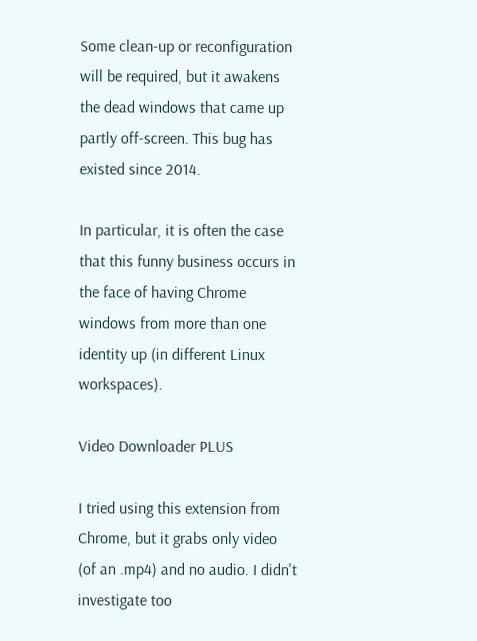Some clean-up or reconfiguration will be required, but it awakens the dead windows that came up partly off-screen. This bug has existed since 2014.

In particular, it is often the case that this funny business occurs in the face of having Chrome windows from more than one identity up (in different Linux workspaces).

Video Downloader PLUS

I tried using this extension from Chrome, but it grabs only video (of an .mp4) and no audio. I didn't investigate too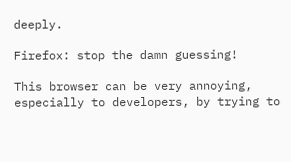deeply.

Firefox: stop the damn guessing!

This browser can be very annoying, especially to developers, by trying to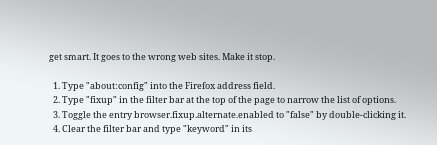get smart. It goes to the wrong web sites. Make it stop.

  1. Type "about:config" into the Firefox address field.
  2. Type "fixup" in the filter bar at the top of the page to narrow the list of options.
  3. Toggle the entry browser.fixup.alternate.enabled to "false" by double-clicking it.
  4. Clear the filter bar and type "keyword" in its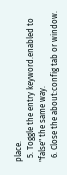place.
  5. Toggle the entry keyword.enabled to "false" the same way.
  6. Close the about:config tab or window.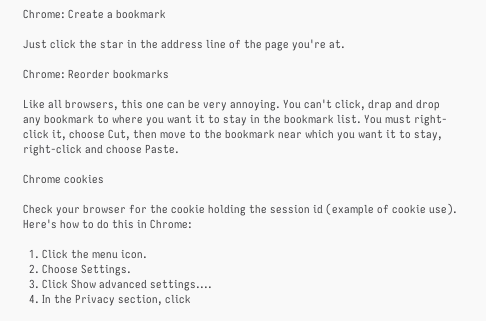Chrome: Create a bookmark

Just click the star in the address line of the page you're at.

Chrome: Reorder bookmarks

Like all browsers, this one can be very annoying. You can't click, drap and drop any bookmark to where you want it to stay in the bookmark list. You must right-click it, choose Cut, then move to the bookmark near which you want it to stay, right-click and choose Paste.

Chrome cookies

Check your browser for the cookie holding the session id (example of cookie use). Here's how to do this in Chrome:

  1. Click the menu icon.
  2. Choose Settings.
  3. Click Show advanced settings....
  4. In the Privacy section, click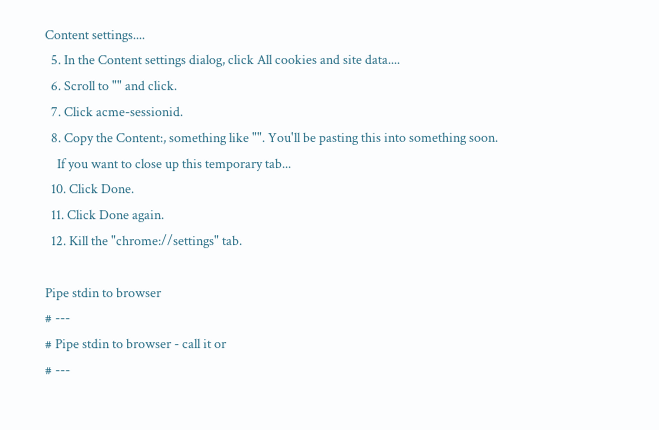Content settings....
  5. In the Content settings dialog, click All cookies and site data....
  6. Scroll to "" and click.
  7. Click acme-sessionid.
  8. Copy the Content:, something like "". You'll be pasting this into something soon.
    If you want to close up this temporary tab...
  10. Click Done.
  11. Click Done again.
  12. Kill the "chrome://settings" tab.

Pipe stdin to browser
# ---
# Pipe stdin to browser - call it or
# ---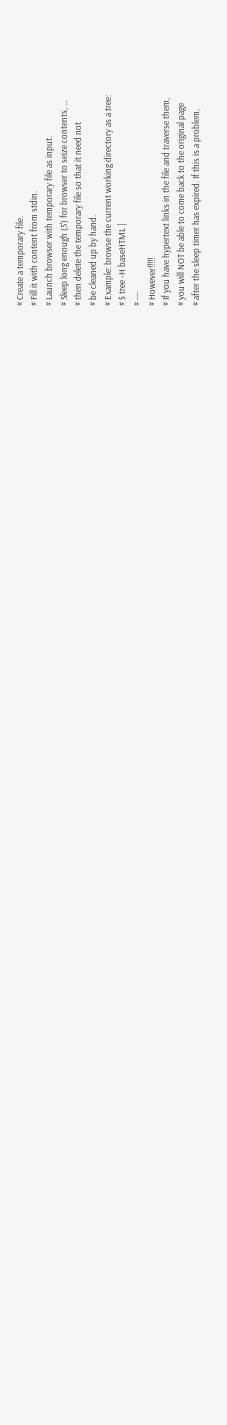# Create a temporary file.
# Fill it with content from stdin.
# Launch browser with temporary file as input.
# Sleep long enough (5') for browser to seize contents, ...
# then delete the temporary file so that it need not
# be cleaned up by hand.
# Example: browse the current working directory as a tree:
# $ tree -H baseHTML |
# ---
# However!!!!!
# If you have hypertext links in the file and traverse them,
# you will NOT be able to come back to the original page
# after the sleep timer has expired. If this is a problem,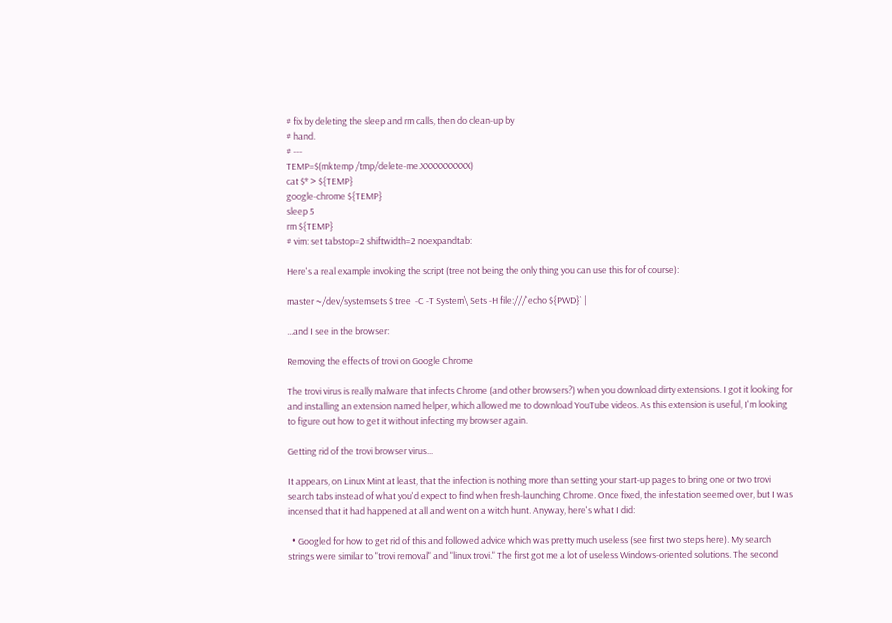# fix by deleting the sleep and rm calls, then do clean-up by
# hand.
# ---
TEMP=$(mktemp /tmp/delete-me.XXXXXXXXXX)
cat $* > ${TEMP}
google-chrome ${TEMP}
sleep 5
rm ${TEMP}
# vim: set tabstop=2 shiftwidth=2 noexpandtab:

Here's a real example invoking the script (tree not being the only thing you can use this for of course):

master ~/dev/systemsets $ tree  -C -T System\ Sets -H file:///`echo ${PWD}` |

...and I see in the browser:

Removing the effects of trovi on Google Chrome

The trovi virus is really malware that infects Chrome (and other browsers?) when you download dirty extensions. I got it looking for and installing an extension named helper, which allowed me to download YouTube videos. As this extension is useful, I'm looking to figure out how to get it without infecting my browser again.

Getting rid of the trovi browser virus...

It appears, on Linux Mint at least, that the infection is nothing more than setting your start-up pages to bring one or two trovi search tabs instead of what you'd expect to find when fresh-launching Chrome. Once fixed, the infestation seemed over, but I was incensed that it had happened at all and went on a witch hunt. Anyway, here's what I did:

  • Googled for how to get rid of this and followed advice which was pretty much useless (see first two steps here). My search strings were similar to "trovi removal" and "linux trovi." The first got me a lot of useless Windows-oriented solutions. The second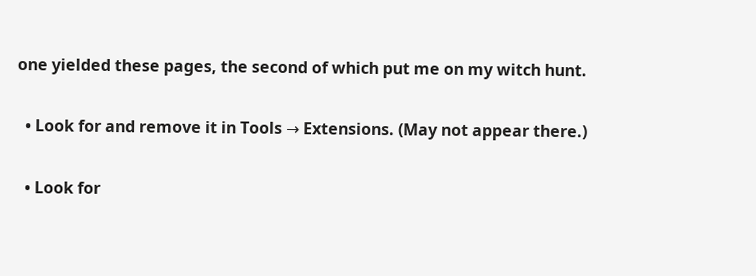one yielded these pages, the second of which put me on my witch hunt.

  • Look for and remove it in Tools → Extensions. (May not appear there.)

  • Look for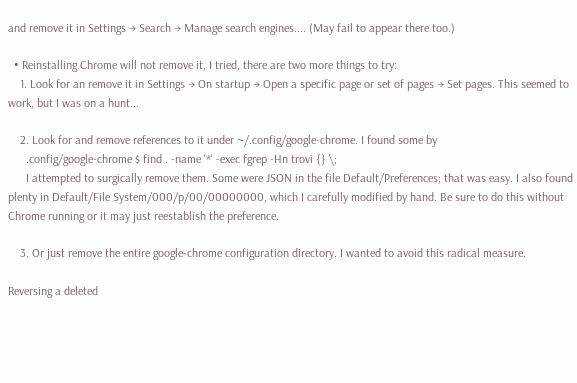and remove it in Settings → Search → Manage search engines.... (May fail to appear there too.)

  • Reinstalling Chrome will not remove it, I tried, there are two more things to try:
    1. Look for an remove it in Settings → On startup → Open a specific page or set of pages → Set pages. This seemed to work, but I was on a hunt...

    2. Look for and remove references to it under ~/.config/google-chrome. I found some by
      .config/google-chrome $ find . -name '*' -exec fgrep -Hn trovi {} \;
      I attempted to surgically remove them. Some were JSON in the file Default/Preferences; that was easy. I also found plenty in Default/File System/000/p/00/00000000, which I carefully modified by hand. Be sure to do this without Chrome running or it may just reestablish the preference.

    3. Or just remove the entire google-chrome configuration directory. I wanted to avoid this radical measure.

Reversing a deleted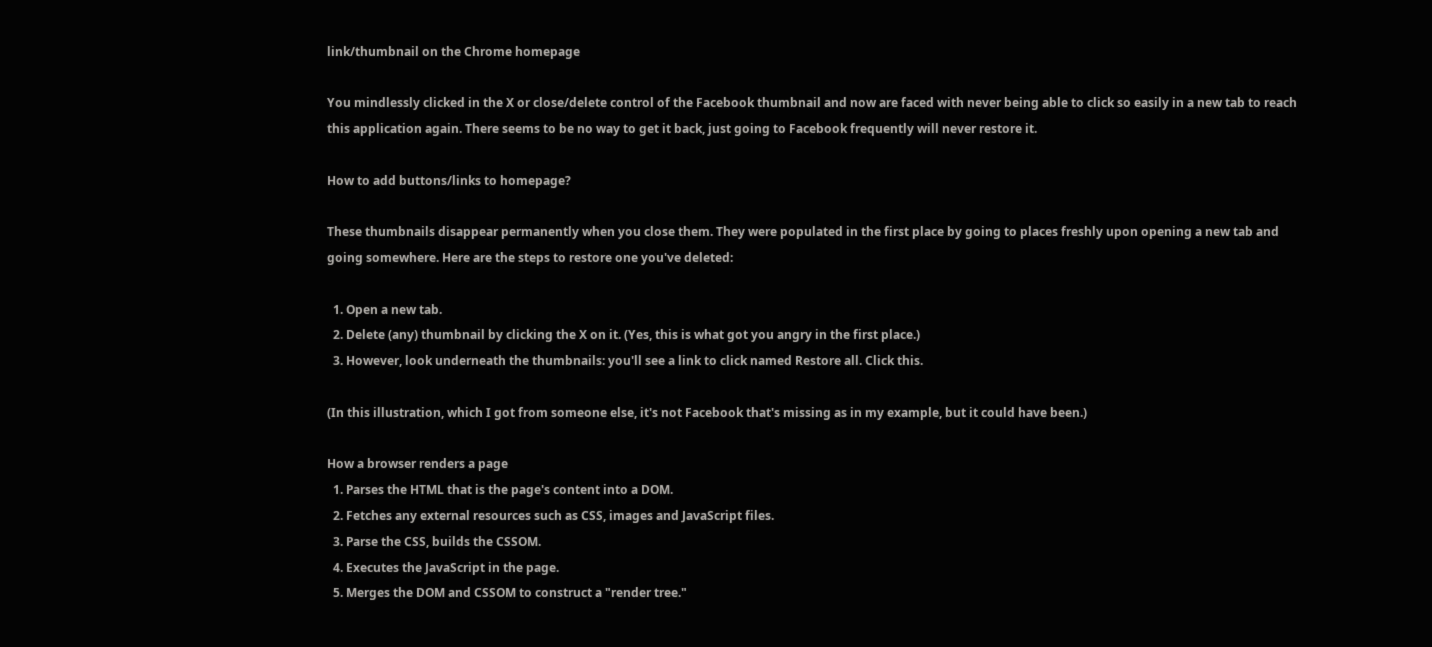link/thumbnail on the Chrome homepage

You mindlessly clicked in the X or close/delete control of the Facebook thumbnail and now are faced with never being able to click so easily in a new tab to reach this application again. There seems to be no way to get it back, just going to Facebook frequently will never restore it.

How to add buttons/links to homepage?

These thumbnails disappear permanently when you close them. They were populated in the first place by going to places freshly upon opening a new tab and going somewhere. Here are the steps to restore one you've deleted:

  1. Open a new tab.
  2. Delete (any) thumbnail by clicking the X on it. (Yes, this is what got you angry in the first place.)
  3. However, look underneath the thumbnails: you'll see a link to click named Restore all. Click this.

(In this illustration, which I got from someone else, it's not Facebook that's missing as in my example, but it could have been.)

How a browser renders a page
  1. Parses the HTML that is the page's content into a DOM.
  2. Fetches any external resources such as CSS, images and JavaScript files.
  3. Parse the CSS, builds the CSSOM.
  4. Executes the JavaScript in the page.
  5. Merges the DOM and CSSOM to construct a "render tree."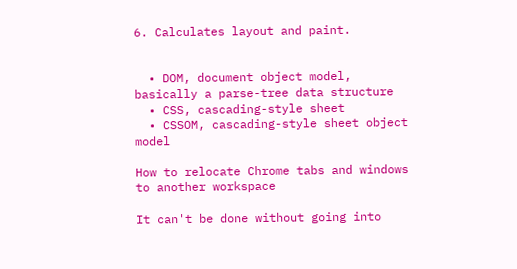6. Calculates layout and paint.


  • DOM, document object model, basically a parse-tree data structure
  • CSS, cascading-style sheet
  • CSSOM, cascading-style sheet object model

How to relocate Chrome tabs and windows to another workspace

It can't be done without going into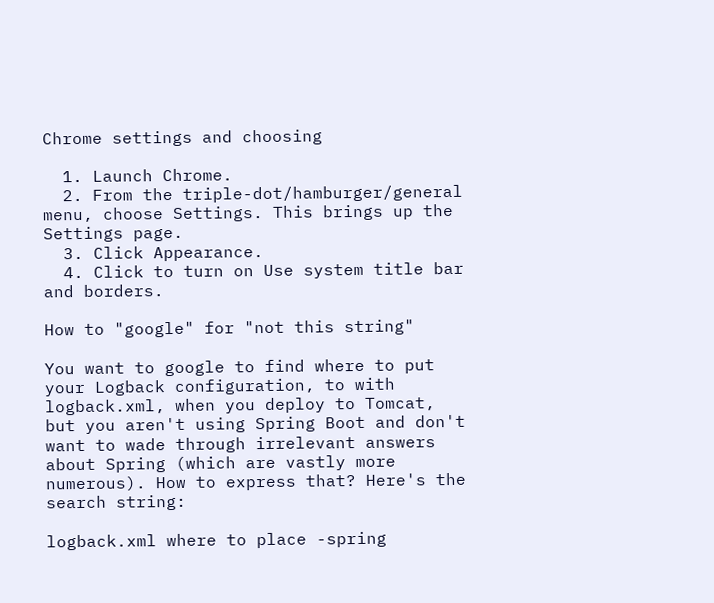Chrome settings and choosing

  1. Launch Chrome.
  2. From the triple-dot/hamburger/general menu, choose Settings. This brings up the Settings page.
  3. Click Appearance.
  4. Click to turn on Use system title bar and borders.

How to "google" for "not this string"

You want to google to find where to put your Logback configuration, to with logback.xml, when you deploy to Tomcat, but you aren't using Spring Boot and don't want to wade through irrelevant answers about Spring (which are vastly more numerous). How to express that? Here's the search string:

logback.xml where to place -spring